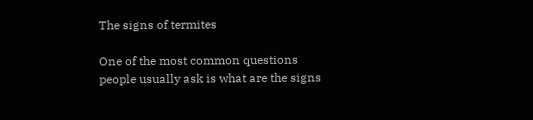The signs of termites

One of the most common questions people usually ask is what are the signs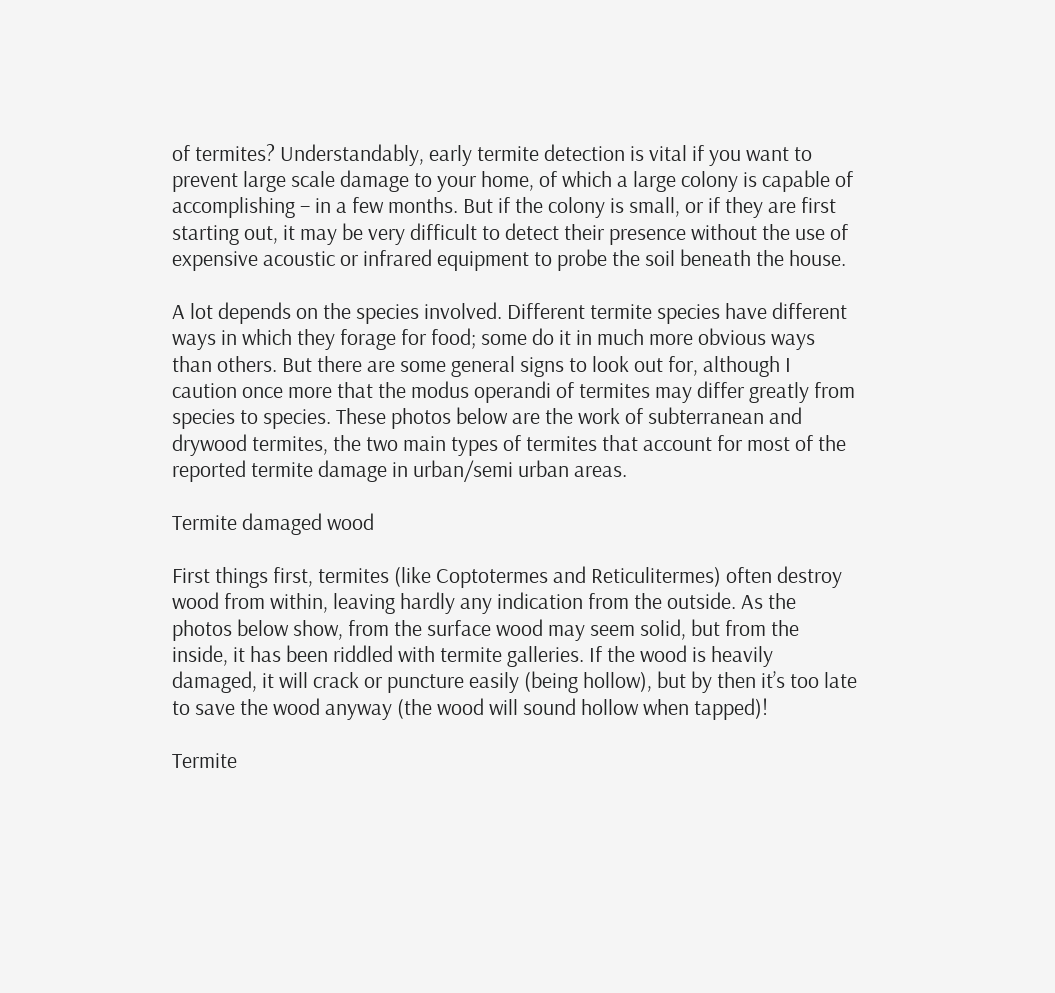of termites? Understandably, early termite detection is vital if you want to prevent large scale damage to your home, of which a large colony is capable of accomplishing – in a few months. But if the colony is small, or if they are first starting out, it may be very difficult to detect their presence without the use of expensive acoustic or infrared equipment to probe the soil beneath the house.

A lot depends on the species involved. Different termite species have different ways in which they forage for food; some do it in much more obvious ways than others. But there are some general signs to look out for, although I caution once more that the modus operandi of termites may differ greatly from species to species. These photos below are the work of subterranean and drywood termites, the two main types of termites that account for most of the reported termite damage in urban/semi urban areas.

Termite damaged wood

First things first, termites (like Coptotermes and Reticulitermes) often destroy wood from within, leaving hardly any indication from the outside. As the photos below show, from the surface wood may seem solid, but from the inside, it has been riddled with termite galleries. If the wood is heavily damaged, it will crack or puncture easily (being hollow), but by then it’s too late to save the wood anyway (the wood will sound hollow when tapped)!

Termite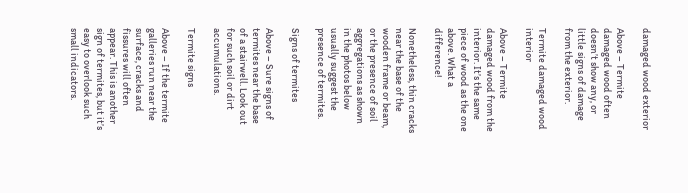damaged wood exterior

Above – Termite damaged wood often doesn’t show any, or little signs of damage from the exterior.

Termite damaged wood interior

Above – Termite damaged wood from the interior. It’s the same piece of wood as the one above. What a difference!

Nonetheless, thin cracks near the base of the wooden frame or beam, or the presence of soil aggregations as shown in the photos below usually suggest the presence of termites.

Signs of termites

Above – Sure signs of termites near the base of a stairwell. Look out for such soil or dirt accumulations.

Termite signs

Above – If the termite galleries run near the surface, cracks and fissures will often appear. This is another sign of termites, but it’s easy to overlook such small indicators.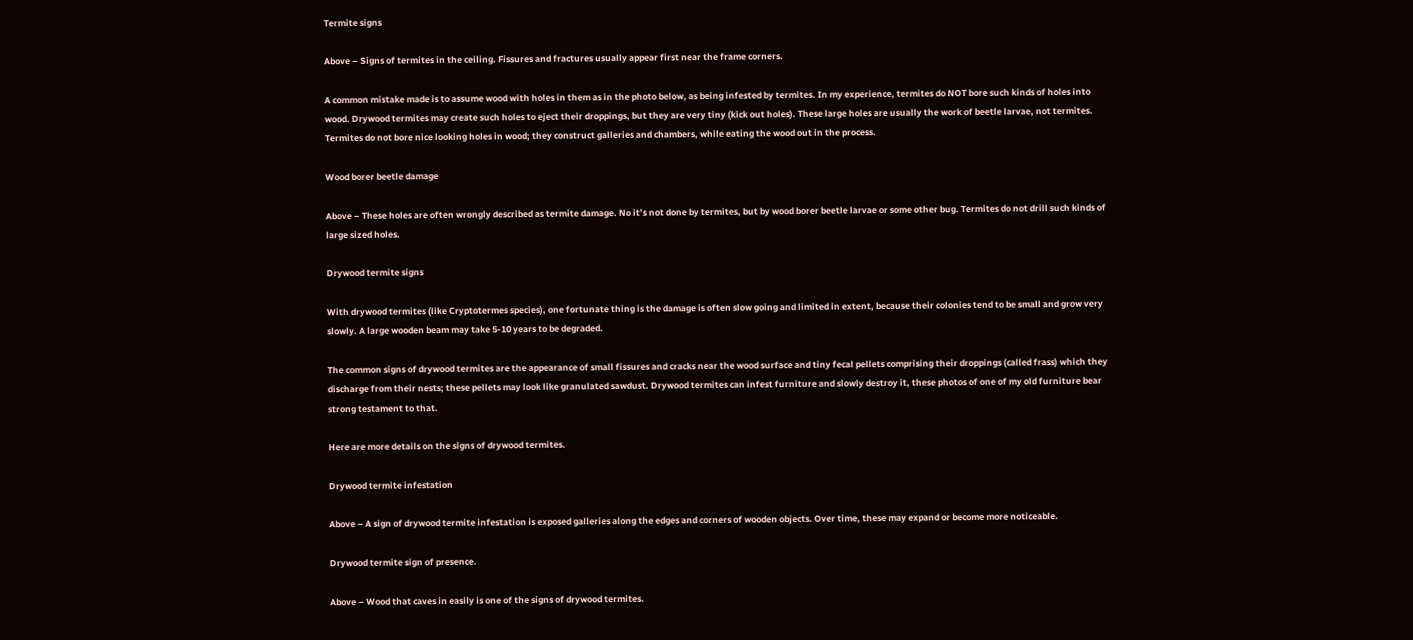Termite signs

Above – Signs of termites in the ceiling. Fissures and fractures usually appear first near the frame corners.

A common mistake made is to assume wood with holes in them as in the photo below, as being infested by termites. In my experience, termites do NOT bore such kinds of holes into wood. Drywood termites may create such holes to eject their droppings, but they are very tiny (kick out holes). These large holes are usually the work of beetle larvae, not termites. Termites do not bore nice looking holes in wood; they construct galleries and chambers, while eating the wood out in the process.

Wood borer beetle damage

Above – These holes are often wrongly described as termite damage. No it’s not done by termites, but by wood borer beetle larvae or some other bug. Termites do not drill such kinds of large sized holes.

Drywood termite signs

With drywood termites (like Cryptotermes species), one fortunate thing is the damage is often slow going and limited in extent, because their colonies tend to be small and grow very slowly. A large wooden beam may take 5-10 years to be degraded.

The common signs of drywood termites are the appearance of small fissures and cracks near the wood surface and tiny fecal pellets comprising their droppings (called frass) which they discharge from their nests; these pellets may look like granulated sawdust. Drywood termites can infest furniture and slowly destroy it, these photos of one of my old furniture bear strong testament to that.

Here are more details on the signs of drywood termites.

Drywood termite infestation

Above – A sign of drywood termite infestation is exposed galleries along the edges and corners of wooden objects. Over time, these may expand or become more noticeable.

Drywood termite sign of presence.

Above – Wood that caves in easily is one of the signs of drywood termites.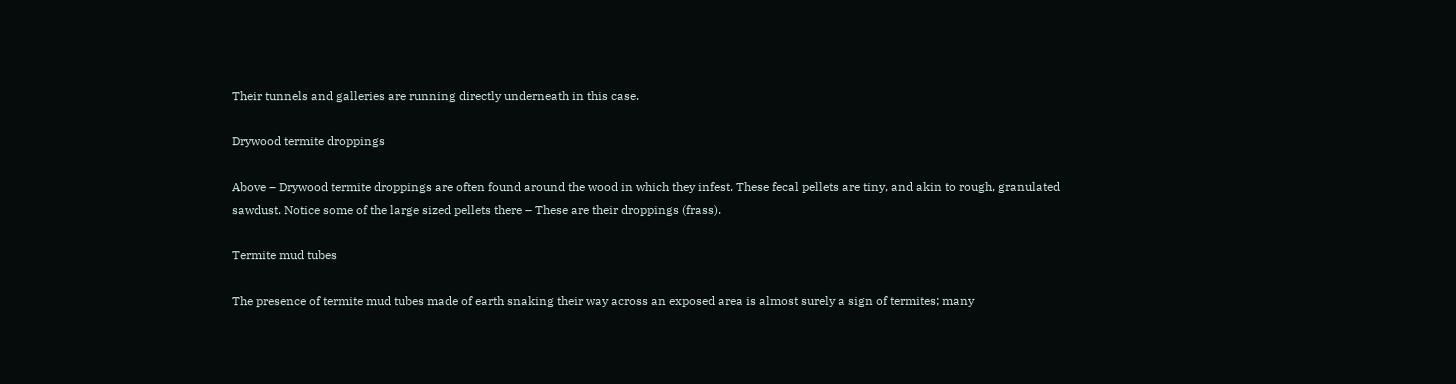Their tunnels and galleries are running directly underneath in this case.

Drywood termite droppings

Above – Drywood termite droppings are often found around the wood in which they infest. These fecal pellets are tiny, and akin to rough, granulated sawdust. Notice some of the large sized pellets there – These are their droppings (frass).

Termite mud tubes

The presence of termite mud tubes made of earth snaking their way across an exposed area is almost surely a sign of termites; many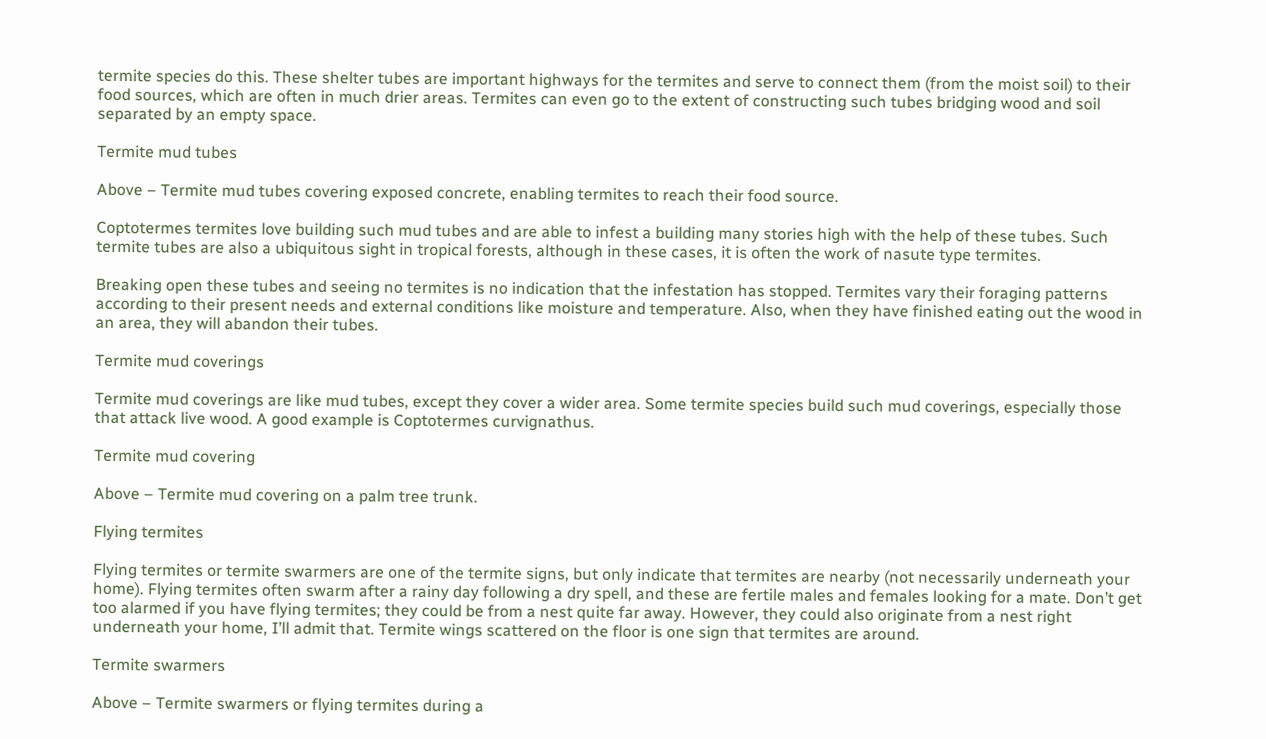termite species do this. These shelter tubes are important highways for the termites and serve to connect them (from the moist soil) to their food sources, which are often in much drier areas. Termites can even go to the extent of constructing such tubes bridging wood and soil separated by an empty space.

Termite mud tubes

Above – Termite mud tubes covering exposed concrete, enabling termites to reach their food source.

Coptotermes termites love building such mud tubes and are able to infest a building many stories high with the help of these tubes. Such termite tubes are also a ubiquitous sight in tropical forests, although in these cases, it is often the work of nasute type termites.

Breaking open these tubes and seeing no termites is no indication that the infestation has stopped. Termites vary their foraging patterns according to their present needs and external conditions like moisture and temperature. Also, when they have finished eating out the wood in an area, they will abandon their tubes.

Termite mud coverings

Termite mud coverings are like mud tubes, except they cover a wider area. Some termite species build such mud coverings, especially those that attack live wood. A good example is Coptotermes curvignathus.

Termite mud covering

Above – Termite mud covering on a palm tree trunk.

Flying termites

Flying termites or termite swarmers are one of the termite signs, but only indicate that termites are nearby (not necessarily underneath your home). Flying termites often swarm after a rainy day following a dry spell, and these are fertile males and females looking for a mate. Don’t get too alarmed if you have flying termites; they could be from a nest quite far away. However, they could also originate from a nest right underneath your home, I’ll admit that. Termite wings scattered on the floor is one sign that termites are around.

Termite swarmers

Above – Termite swarmers or flying termites during a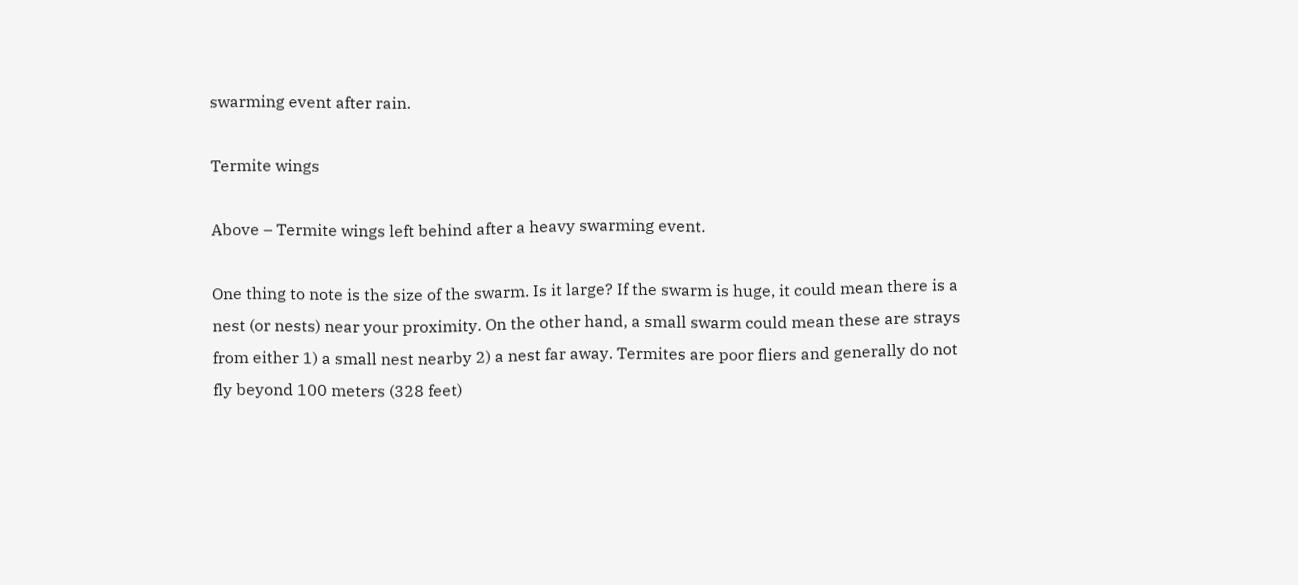swarming event after rain.

Termite wings

Above – Termite wings left behind after a heavy swarming event.

One thing to note is the size of the swarm. Is it large? If the swarm is huge, it could mean there is a nest (or nests) near your proximity. On the other hand, a small swarm could mean these are strays from either 1) a small nest nearby 2) a nest far away. Termites are poor fliers and generally do not fly beyond 100 meters (328 feet)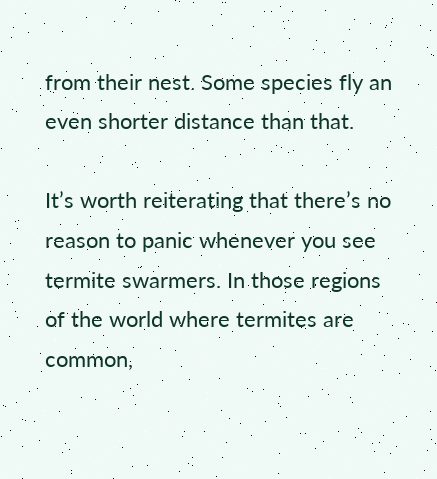from their nest. Some species fly an even shorter distance than that.

It’s worth reiterating that there’s no reason to panic whenever you see termite swarmers. In those regions of the world where termites are common,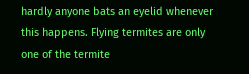hardly anyone bats an eyelid whenever this happens. Flying termites are only one of the termite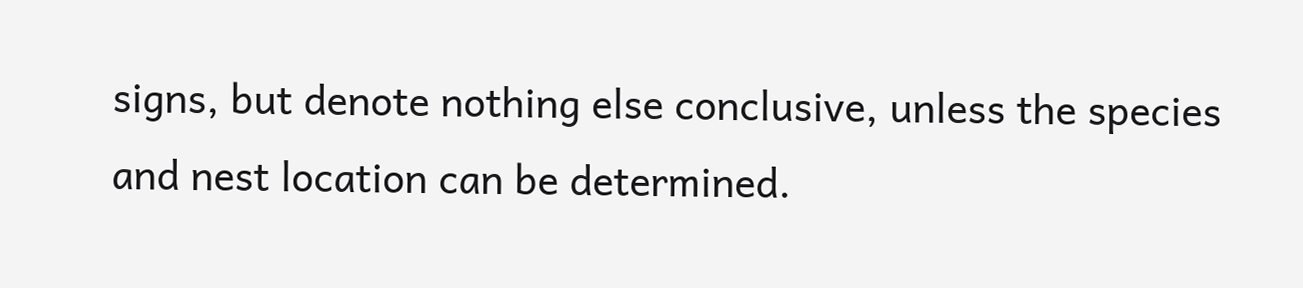signs, but denote nothing else conclusive, unless the species and nest location can be determined.